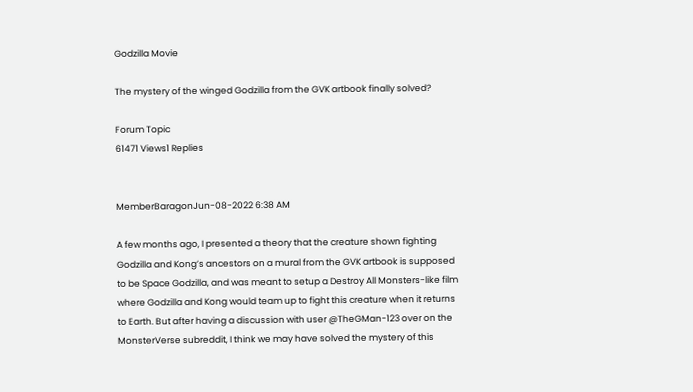Godzilla Movie

The mystery of the winged Godzilla from the GVK artbook finally solved?

Forum Topic
61471 Views1 Replies


MemberBaragonJun-08-2022 6:38 AM

A few months ago, I presented a theory that the creature shown fighting Godzilla and Kong’s ancestors on a mural from the GVK artbook is supposed to be Space Godzilla, and was meant to setup a Destroy All Monsters-like film where Godzilla and Kong would team up to fight this creature when it returns to Earth. But after having a discussion with user @TheGMan-123 over on the MonsterVerse subreddit, I think we may have solved the mystery of this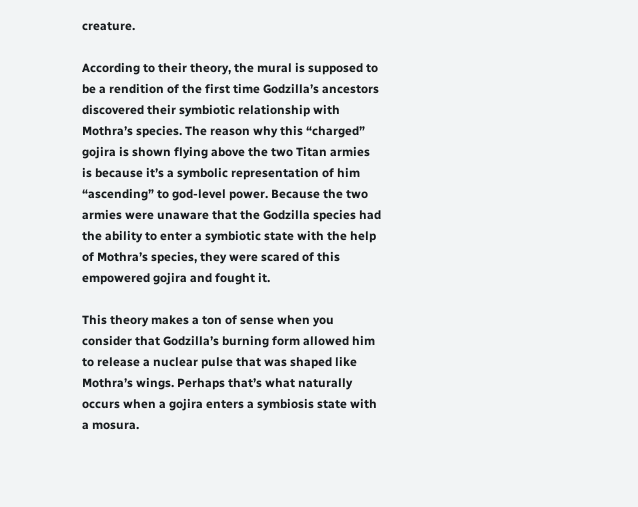creature.

According to their theory, the mural is supposed to be a rendition of the first time Godzilla’s ancestors discovered their symbiotic relationship with Mothra’s species. The reason why this “charged” gojira is shown flying above the two Titan armies is because it’s a symbolic representation of him “ascending” to god-level power. Because the two armies were unaware that the Godzilla species had the ability to enter a symbiotic state with the help of Mothra’s species, they were scared of this empowered gojira and fought it.

This theory makes a ton of sense when you consider that Godzilla’s burning form allowed him to release a nuclear pulse that was shaped like Mothra’s wings. Perhaps that’s what naturally occurs when a gojira enters a symbiosis state with a mosura.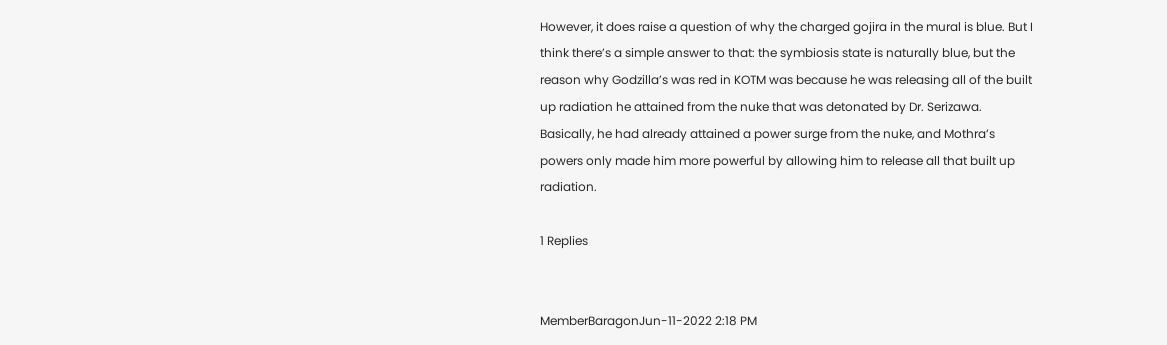However, it does raise a question of why the charged gojira in the mural is blue. But I think there’s a simple answer to that: the symbiosis state is naturally blue, but the reason why Godzilla’s was red in KOTM was because he was releasing all of the built up radiation he attained from the nuke that was detonated by Dr. Serizawa. Basically, he had already attained a power surge from the nuke, and Mothra’s powers only made him more powerful by allowing him to release all that built up radiation.

1 Replies


MemberBaragonJun-11-2022 2:18 PM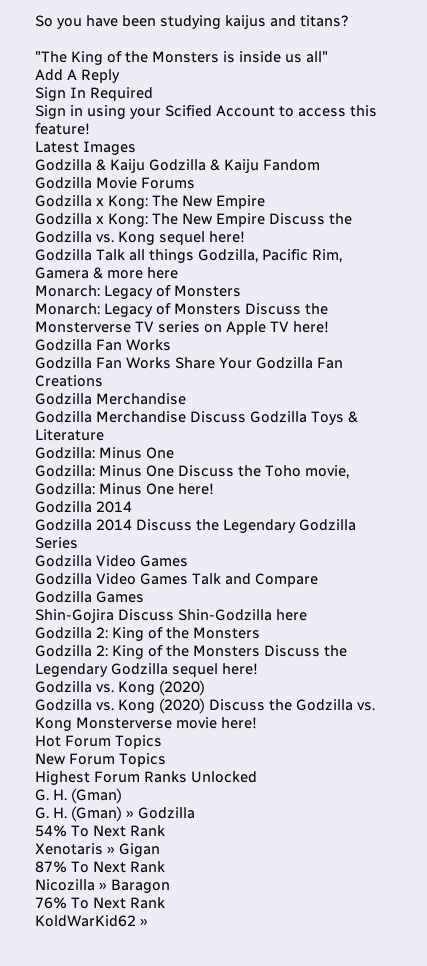So you have been studying kaijus and titans?

"The King of the Monsters is inside us all"
Add A Reply
Sign In Required
Sign in using your Scified Account to access this feature!
Latest Images
Godzilla & Kaiju Godzilla & Kaiju Fandom
Godzilla Movie Forums
Godzilla x Kong: The New Empire
Godzilla x Kong: The New Empire Discuss the Godzilla vs. Kong sequel here!
Godzilla Talk all things Godzilla, Pacific Rim, Gamera & more here
Monarch: Legacy of Monsters
Monarch: Legacy of Monsters Discuss the Monsterverse TV series on Apple TV here!
Godzilla Fan Works
Godzilla Fan Works Share Your Godzilla Fan Creations
Godzilla Merchandise
Godzilla Merchandise Discuss Godzilla Toys & Literature
Godzilla: Minus One
Godzilla: Minus One Discuss the Toho movie, Godzilla: Minus One here!
Godzilla 2014
Godzilla 2014 Discuss the Legendary Godzilla Series
Godzilla Video Games
Godzilla Video Games Talk and Compare Godzilla Games
Shin-Gojira Discuss Shin-Godzilla here
Godzilla 2: King of the Monsters
Godzilla 2: King of the Monsters Discuss the Legendary Godzilla sequel here!
Godzilla vs. Kong (2020)
Godzilla vs. Kong (2020) Discuss the Godzilla vs. Kong Monsterverse movie here!
Hot Forum Topics
New Forum Topics
Highest Forum Ranks Unlocked
G. H. (Gman)
G. H. (Gman) » Godzilla
54% To Next Rank
Xenotaris » Gigan
87% To Next Rank
Nicozilla » Baragon
76% To Next Rank
KoldWarKid62 »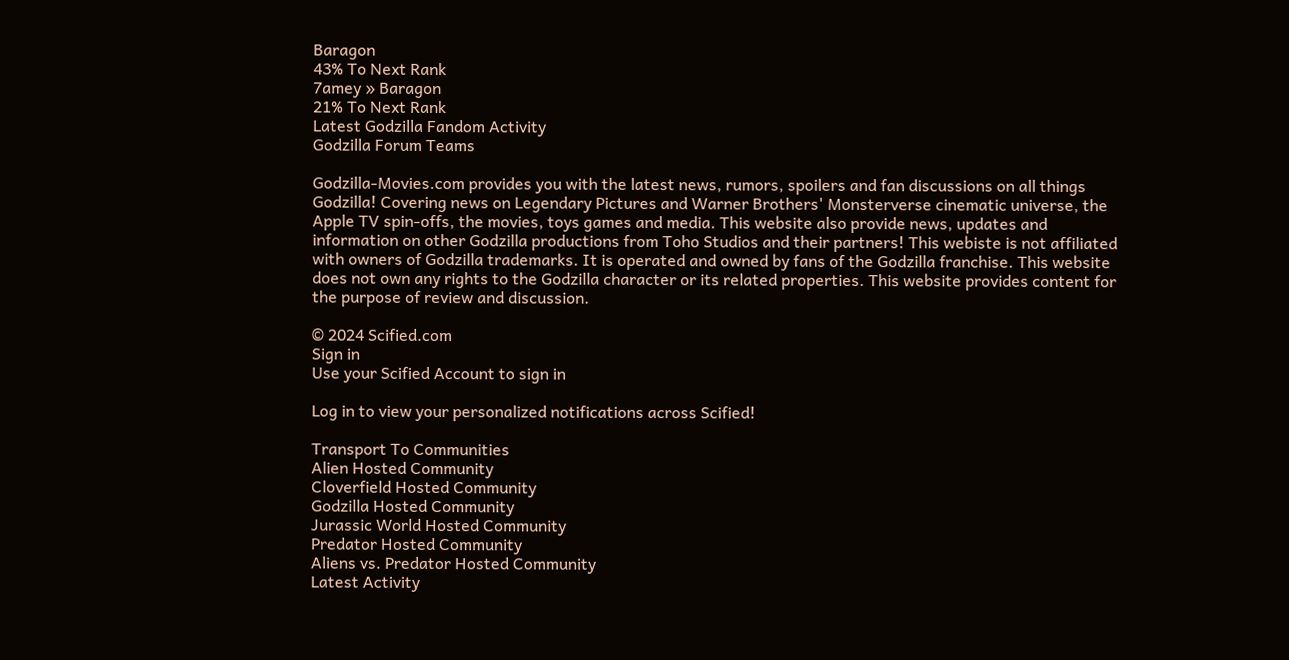Baragon
43% To Next Rank
7amey » Baragon
21% To Next Rank
Latest Godzilla Fandom Activity
Godzilla Forum Teams

Godzilla-Movies.com provides you with the latest news, rumors, spoilers and fan discussions on all things Godzilla! Covering news on Legendary Pictures and Warner Brothers' Monsterverse cinematic universe, the Apple TV spin-offs, the movies, toys games and media. This website also provide news, updates and information on other Godzilla productions from Toho Studios and their partners! This webiste is not affiliated with owners of Godzilla trademarks. It is operated and owned by fans of the Godzilla franchise. This website does not own any rights to the Godzilla character or its related properties. This website provides content for the purpose of review and discussion.

© 2024 Scified.com
Sign in
Use your Scified Account to sign in

Log in to view your personalized notifications across Scified!

Transport To Communities
Alien Hosted Community
Cloverfield Hosted Community
Godzilla Hosted Community
Jurassic World Hosted Community
Predator Hosted Community
Aliens vs. Predator Hosted Community
Latest Activity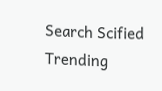Search Scified
Trending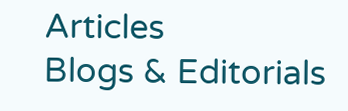Articles
Blogs & Editorials